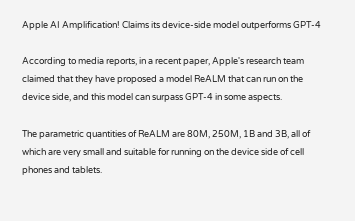Apple AI Amplification! Claims its device-side model outperforms GPT-4

According to media reports, in a recent paper, Apple's research team claimed that they have proposed a model ReALM that can run on the device side, and this model can surpass GPT-4 in some aspects.

The parametric quantities of ReALM are 80M, 250M, 1B and 3B, all of which are very small and suitable for running on the device side of cell phones and tablets.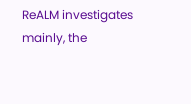ReALM investigates mainly, the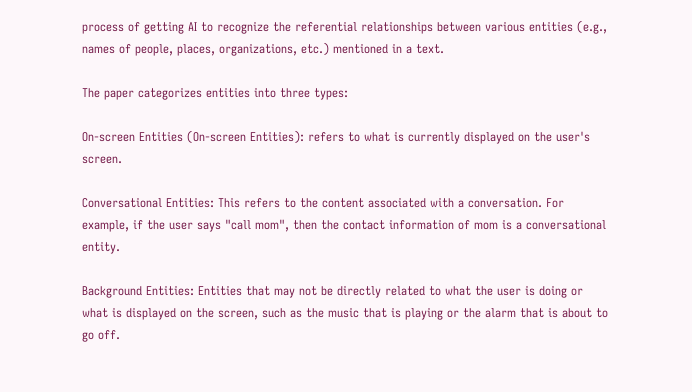process of getting AI to recognize the referential relationships between various entities (e.g., names of people, places, organizations, etc.) mentioned in a text.

The paper categorizes entities into three types:

On-screen Entities (On-screen Entities): refers to what is currently displayed on the user's screen.

Conversational Entities: This refers to the content associated with a conversation. For example, if the user says "call mom", then the contact information of mom is a conversational entity.

Background Entities: Entities that may not be directly related to what the user is doing or what is displayed on the screen, such as the music that is playing or the alarm that is about to go off.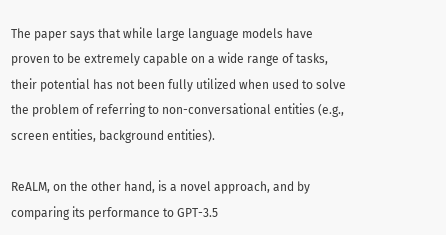The paper says that while large language models have proven to be extremely capable on a wide range of tasks, their potential has not been fully utilized when used to solve the problem of referring to non-conversational entities (e.g., screen entities, background entities).

ReALM, on the other hand, is a novel approach, and by comparing its performance to GPT-3.5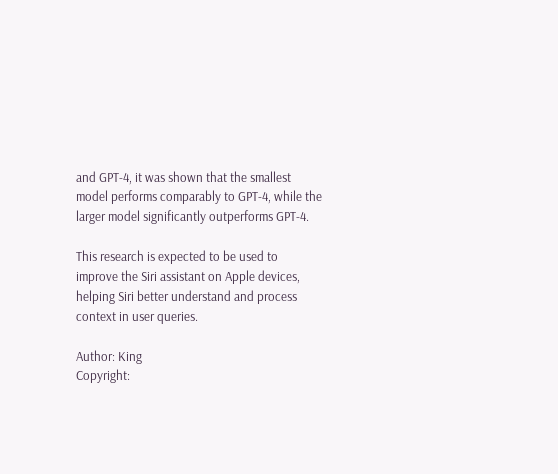and GPT-4, it was shown that the smallest model performs comparably to GPT-4, while the larger model significantly outperforms GPT-4.

This research is expected to be used to improve the Siri assistant on Apple devices, helping Siri better understand and process context in user queries.

Author: King
Copyright: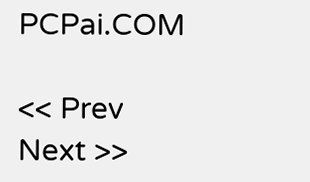PCPai.COM

<< Prev
Next >>